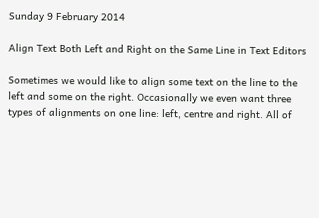Sunday 9 February 2014

Align Text Both Left and Right on the Same Line in Text Editors

Sometimes we would like to align some text on the line to the left and some on the right. Occasionally we even want three types of alignments on one line: left, centre and right. All of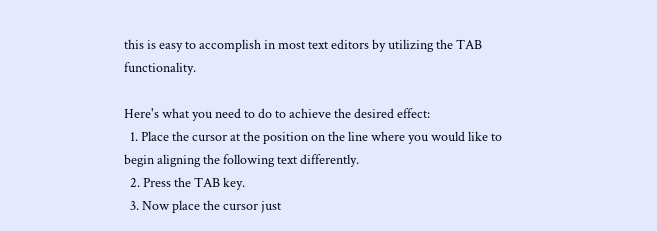this is easy to accomplish in most text editors by utilizing the TAB functionality.

Here's what you need to do to achieve the desired effect:
  1. Place the cursor at the position on the line where you would like to begin aligning the following text differently.
  2. Press the TAB key.
  3. Now place the cursor just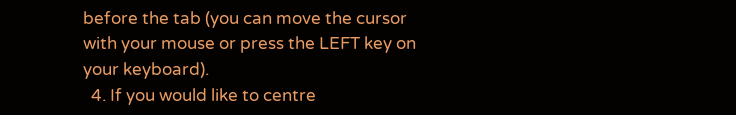before the tab (you can move the cursor with your mouse or press the LEFT key on your keyboard).
  4. If you would like to centre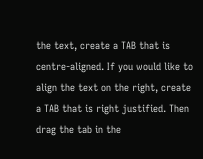the text, create a TAB that is centre-aligned. If you would like to align the text on the right, create a TAB that is right justified. Then drag the tab in the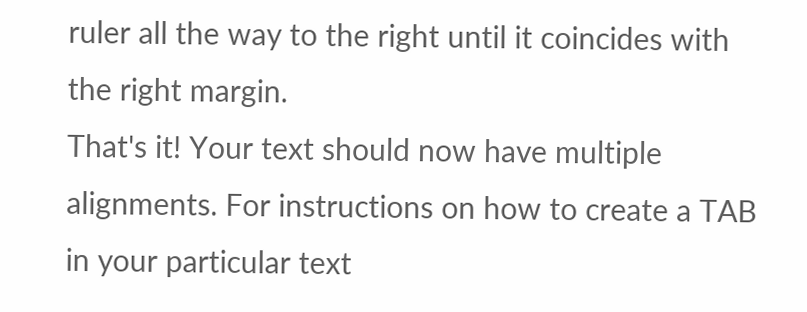ruler all the way to the right until it coincides with the right margin.
That's it! Your text should now have multiple alignments. For instructions on how to create a TAB in your particular text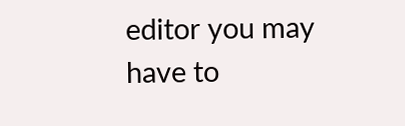editor you may have to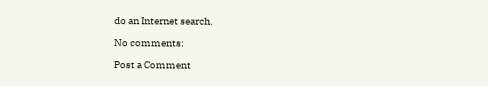do an Internet search.

No comments:

Post a Comment